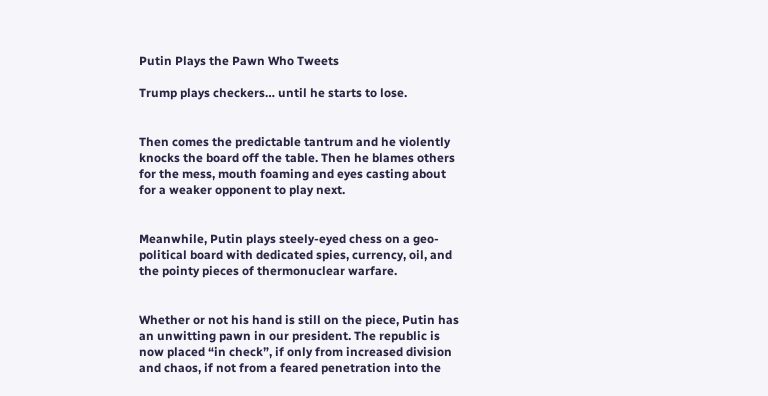Putin Plays the Pawn Who Tweets

Trump plays checkers… until he starts to lose.


Then comes the predictable tantrum and he violently knocks the board off the table. Then he blames others for the mess, mouth foaming and eyes casting about for a weaker opponent to play next.


Meanwhile, Putin plays steely-eyed chess on a geo-political board with dedicated spies, currency, oil, and the pointy pieces of thermonuclear warfare.


Whether or not his hand is still on the piece, Putin has an unwitting pawn in our president. The republic is now placed “in check”, if only from increased division and chaos, if not from a feared penetration into the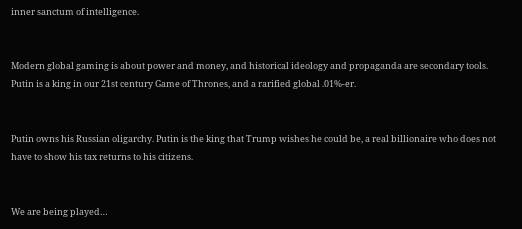inner sanctum of intelligence.


Modern global gaming is about power and money, and historical ideology and propaganda are secondary tools. Putin is a king in our 21st century Game of Thrones, and a rarified global .01%-er.


Putin owns his Russian oligarchy. Putin is the king that Trump wishes he could be, a real billionaire who does not have to show his tax returns to his citizens.


We are being played…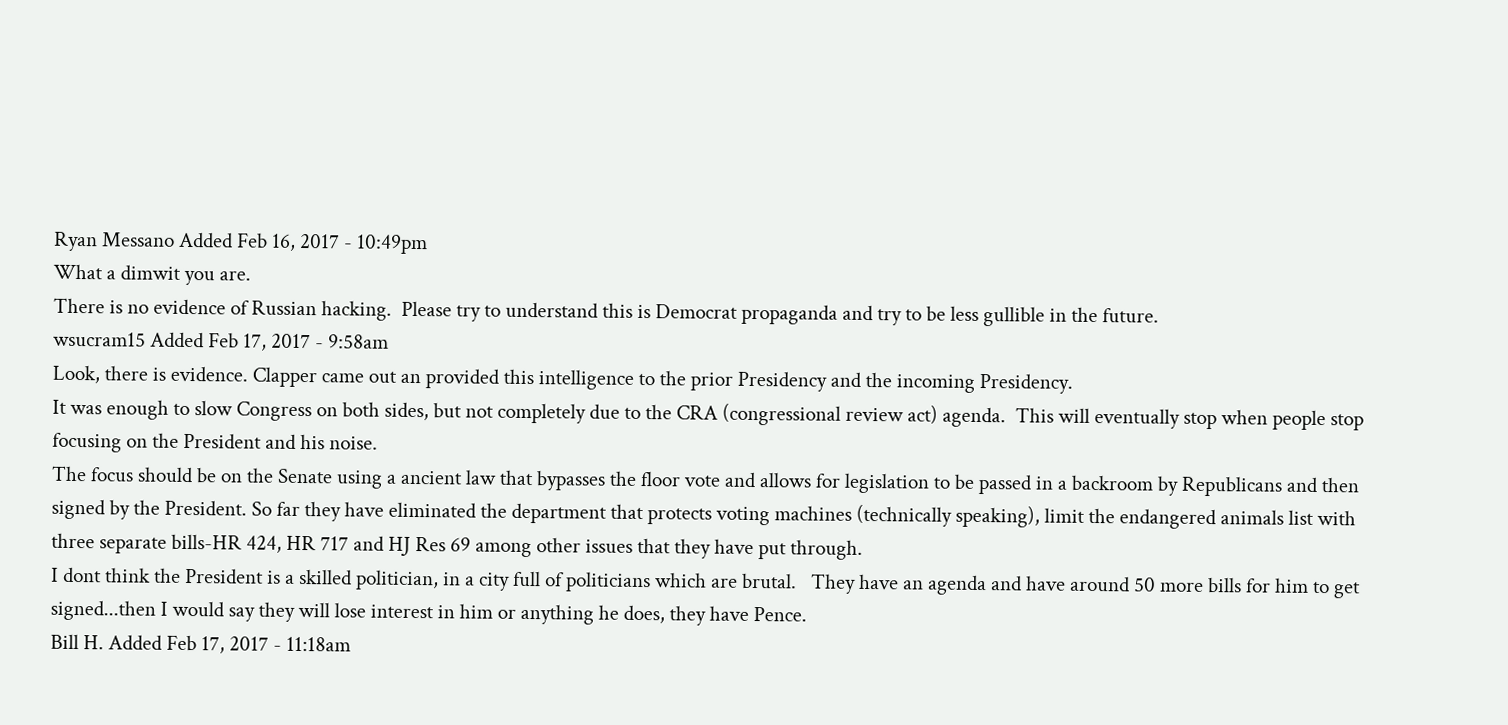Ryan Messano Added Feb 16, 2017 - 10:49pm
What a dimwit you are.
There is no evidence of Russian hacking.  Please try to understand this is Democrat propaganda and try to be less gullible in the future.
wsucram15 Added Feb 17, 2017 - 9:58am
Look, there is evidence. Clapper came out an provided this intelligence to the prior Presidency and the incoming Presidency.
It was enough to slow Congress on both sides, but not completely due to the CRA (congressional review act) agenda.  This will eventually stop when people stop focusing on the President and his noise.
The focus should be on the Senate using a ancient law that bypasses the floor vote and allows for legislation to be passed in a backroom by Republicans and then signed by the President. So far they have eliminated the department that protects voting machines (technically speaking), limit the endangered animals list with three separate bills-HR 424, HR 717 and HJ Res 69 among other issues that they have put through.
I dont think the President is a skilled politician, in a city full of politicians which are brutal.   They have an agenda and have around 50 more bills for him to get signed...then I would say they will lose interest in him or anything he does, they have Pence.
Bill H. Added Feb 17, 2017 - 11:18am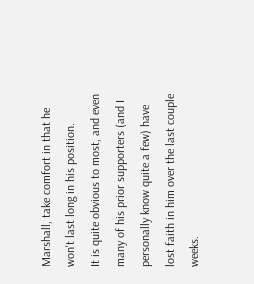Marshall, take comfort in that he won't last long in his position.
It is quite obvious to most, and even many of his prior supporters (and I personally know quite a few) have lost faith in him over the last couple weeks.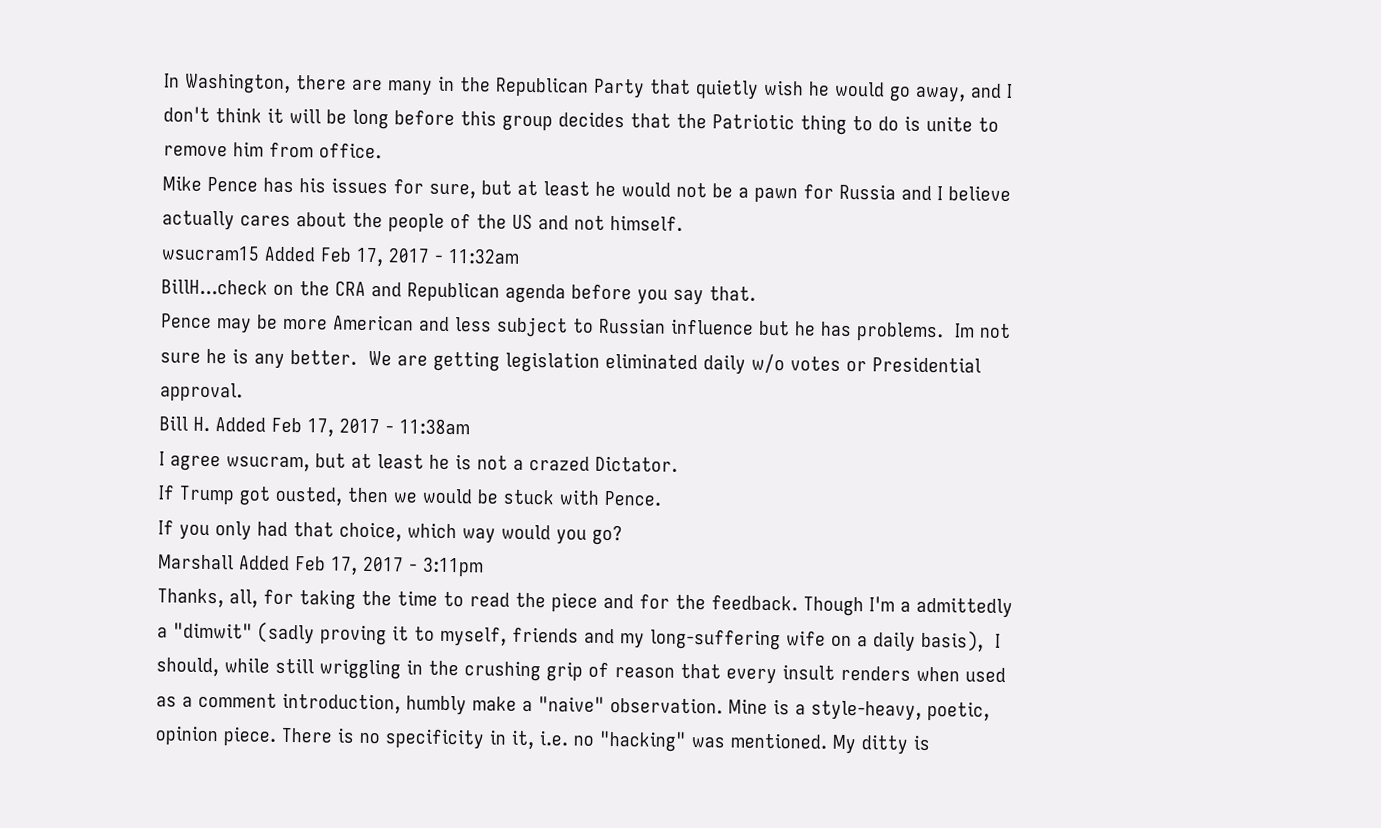In Washington, there are many in the Republican Party that quietly wish he would go away, and I don't think it will be long before this group decides that the Patriotic thing to do is unite to remove him from office.
Mike Pence has his issues for sure, but at least he would not be a pawn for Russia and I believe actually cares about the people of the US and not himself.
wsucram15 Added Feb 17, 2017 - 11:32am
BillH...check on the CRA and Republican agenda before you say that.
Pence may be more American and less subject to Russian influence but he has problems.  Im not sure he is any better.  We are getting legislation eliminated daily w/o votes or Presidential approval.
Bill H. Added Feb 17, 2017 - 11:38am
I agree wsucram, but at least he is not a crazed Dictator.
If Trump got ousted, then we would be stuck with Pence.
If you only had that choice, which way would you go?
Marshall Added Feb 17, 2017 - 3:11pm
Thanks, all, for taking the time to read the piece and for the feedback. Though I'm a admittedly a "dimwit" (sadly proving it to myself, friends and my long-suffering wife on a daily basis),  I should, while still wriggling in the crushing grip of reason that every insult renders when used as a comment introduction, humbly make a "naive" observation. Mine is a style-heavy, poetic, opinion piece. There is no specificity in it, i.e. no "hacking" was mentioned. My ditty is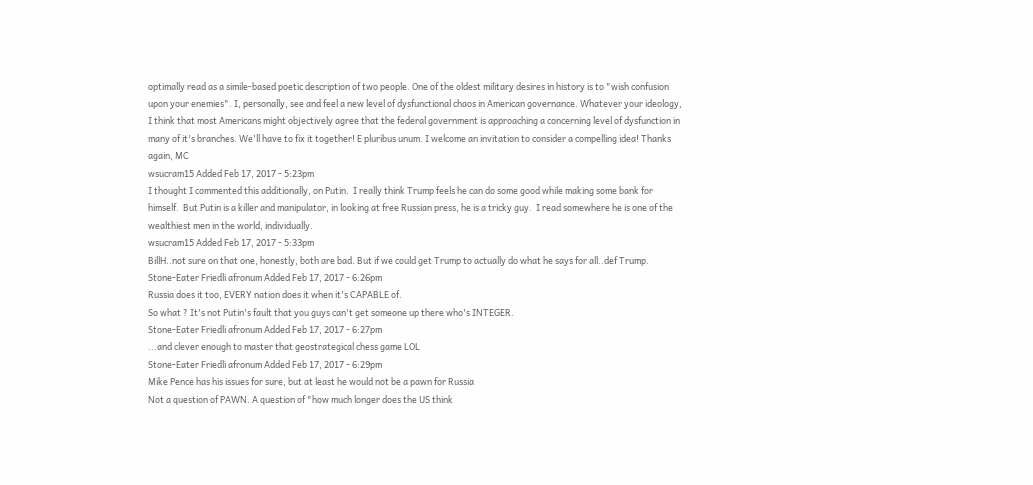optimally read as a simile-based poetic description of two people. One of the oldest military desires in history is to "wish confusion upon your enemies". I, personally, see and feel a new level of dysfunctional chaos in American governance. Whatever your ideology, I think that most Americans might objectively agree that the federal government is approaching a concerning level of dysfunction in many of it's branches. We'll have to fix it together! E pluribus unum. I welcome an invitation to consider a compelling idea! Thanks again, MC
wsucram15 Added Feb 17, 2017 - 5:23pm
I thought I commented this additionally, on Putin.  I really think Trump feels he can do some good while making some bank for himself.  But Putin is a killer and manipulator, in looking at free Russian press, he is a tricky guy.  I read somewhere he is one of the wealthiest men in the world, individually.
wsucram15 Added Feb 17, 2017 - 5:33pm
BillH..not sure on that one, honestly, both are bad. But if we could get Trump to actually do what he says for all..def Trump.
Stone-Eater Friedli afronum Added Feb 17, 2017 - 6:26pm
Russia does it too, EVERY nation does it when it's CAPABLE of.
So what ? It's not Putin's fault that you guys can't get someone up there who's INTEGER.
Stone-Eater Friedli afronum Added Feb 17, 2017 - 6:27pm
...and clever enough to master that geostrategical chess game LOL
Stone-Eater Friedli afronum Added Feb 17, 2017 - 6:29pm
Mike Pence has his issues for sure, but at least he would not be a pawn for Russia
Not a question of PAWN. A question of "how much longer does the US think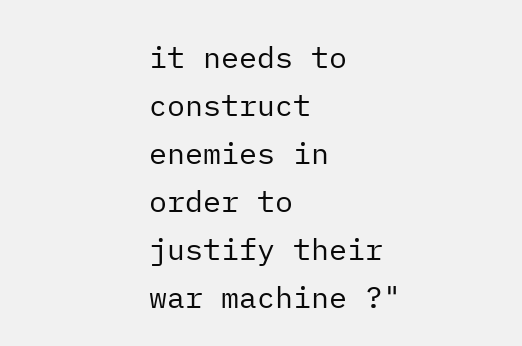it needs to construct enemies in order to justify their war machine ?"